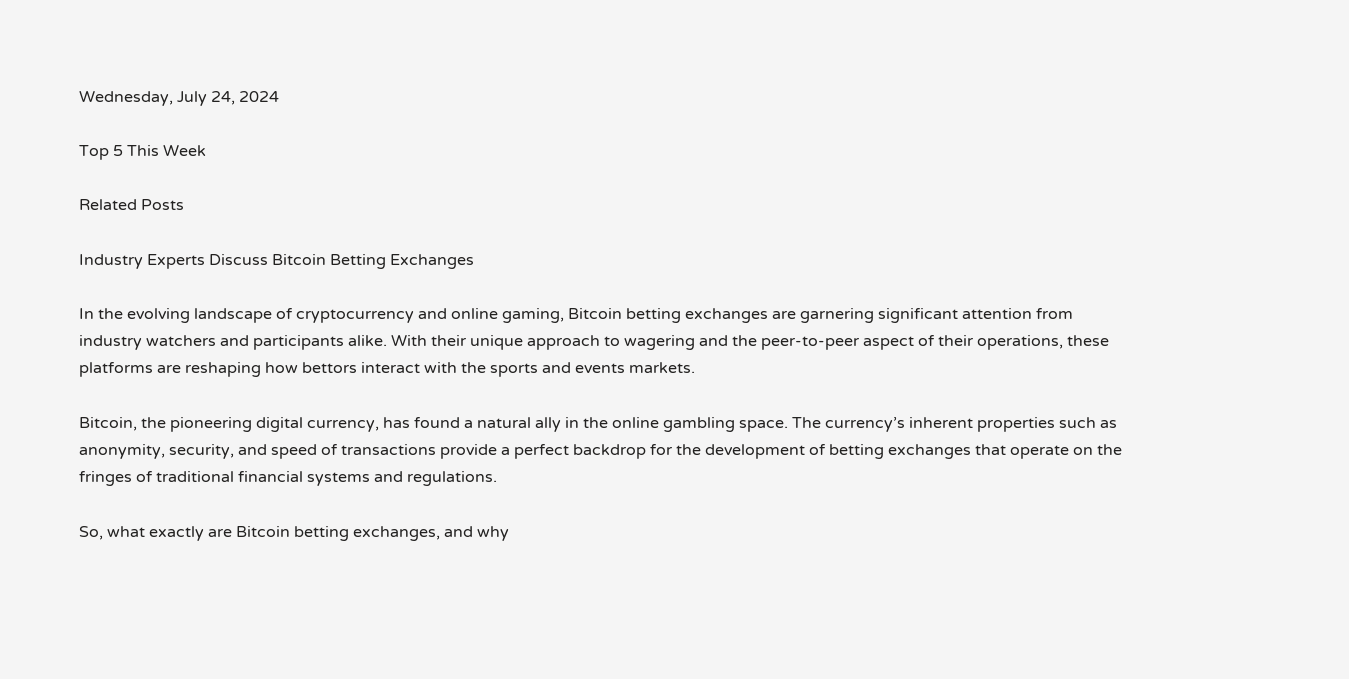Wednesday, July 24, 2024

Top 5 This Week

Related Posts

Industry Experts Discuss Bitcoin Betting Exchanges

In the evolving landscape of cryptocurrency and online gaming, Bitcoin betting exchanges are garnering significant attention from industry watchers and participants alike. With their unique approach to wagering and the peer-to-peer aspect of their operations, these platforms are reshaping how bettors interact with the sports and events markets.

Bitcoin, the pioneering digital currency, has found a natural ally in the online gambling space. The currency’s inherent properties such as anonymity, security, and speed of transactions provide a perfect backdrop for the development of betting exchanges that operate on the fringes of traditional financial systems and regulations.

So, what exactly are Bitcoin betting exchanges, and why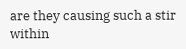are they causing such a stir within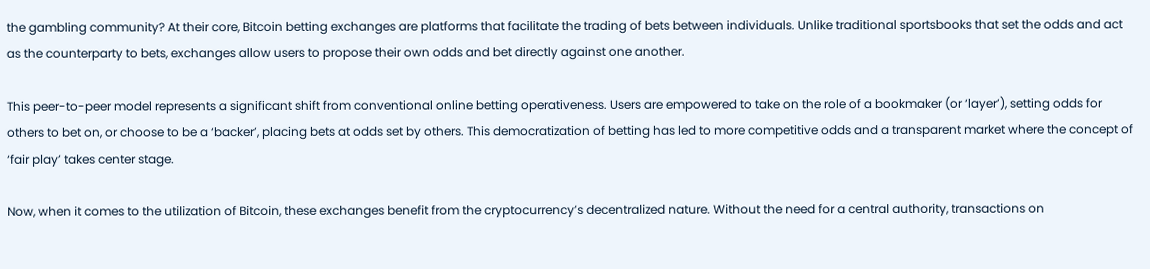the gambling community? At their core, Bitcoin betting exchanges are platforms that facilitate the trading of bets between individuals. Unlike traditional sportsbooks that set the odds and act as the counterparty to bets, exchanges allow users to propose their own odds and bet directly against one another.

This peer-to-peer model represents a significant shift from conventional online betting operativeness. Users are empowered to take on the role of a bookmaker (or ‘layer’), setting odds for others to bet on, or choose to be a ‘backer’, placing bets at odds set by others. This democratization of betting has led to more competitive odds and a transparent market where the concept of ‘fair play’ takes center stage.

Now, when it comes to the utilization of Bitcoin, these exchanges benefit from the cryptocurrency’s decentralized nature. Without the need for a central authority, transactions on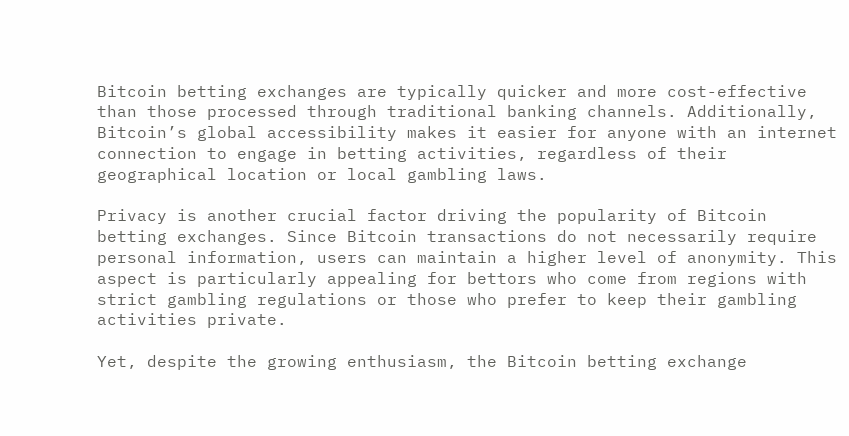Bitcoin betting exchanges are typically quicker and more cost-effective than those processed through traditional banking channels. Additionally, Bitcoin’s global accessibility makes it easier for anyone with an internet connection to engage in betting activities, regardless of their geographical location or local gambling laws.

Privacy is another crucial factor driving the popularity of Bitcoin betting exchanges. Since Bitcoin transactions do not necessarily require personal information, users can maintain a higher level of anonymity. This aspect is particularly appealing for bettors who come from regions with strict gambling regulations or those who prefer to keep their gambling activities private.

Yet, despite the growing enthusiasm, the Bitcoin betting exchange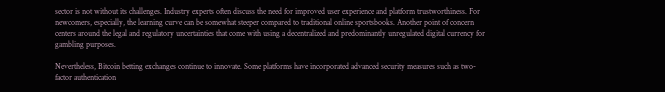sector is not without its challenges. Industry experts often discuss the need for improved user experience and platform trustworthiness. For newcomers, especially, the learning curve can be somewhat steeper compared to traditional online sportsbooks. Another point of concern centers around the legal and regulatory uncertainties that come with using a decentralized and predominantly unregulated digital currency for gambling purposes.

Nevertheless, Bitcoin betting exchanges continue to innovate. Some platforms have incorporated advanced security measures such as two-factor authentication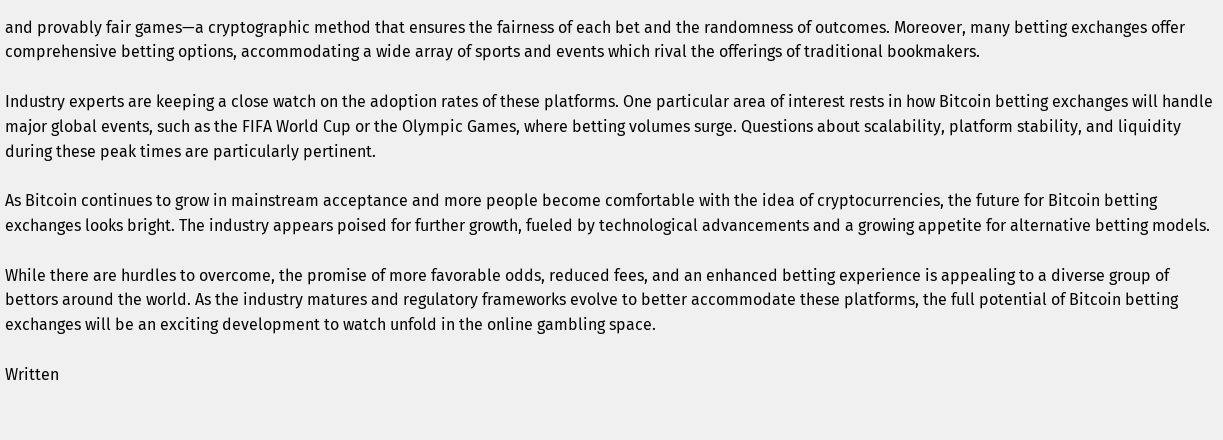and provably fair games—a cryptographic method that ensures the fairness of each bet and the randomness of outcomes. Moreover, many betting exchanges offer comprehensive betting options, accommodating a wide array of sports and events which rival the offerings of traditional bookmakers.

Industry experts are keeping a close watch on the adoption rates of these platforms. One particular area of interest rests in how Bitcoin betting exchanges will handle major global events, such as the FIFA World Cup or the Olympic Games, where betting volumes surge. Questions about scalability, platform stability, and liquidity during these peak times are particularly pertinent.

As Bitcoin continues to grow in mainstream acceptance and more people become comfortable with the idea of cryptocurrencies, the future for Bitcoin betting exchanges looks bright. The industry appears poised for further growth, fueled by technological advancements and a growing appetite for alternative betting models.

While there are hurdles to overcome, the promise of more favorable odds, reduced fees, and an enhanced betting experience is appealing to a diverse group of bettors around the world. As the industry matures and regulatory frameworks evolve to better accommodate these platforms, the full potential of Bitcoin betting exchanges will be an exciting development to watch unfold in the online gambling space.

Written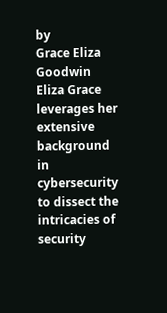by
Grace Eliza Goodwin
Eliza Grace leverages her extensive background in cybersecurity to dissect the intricacies of security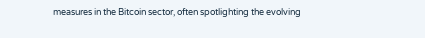measures in the Bitcoin sector, often spotlighting the evolving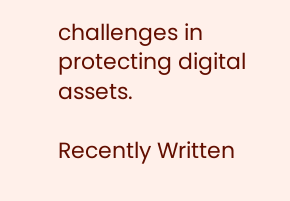challenges in protecting digital assets.

Recently Written